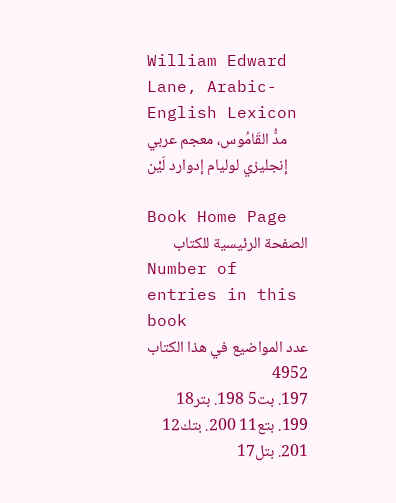William Edward Lane, Arabic-English Lexicon مدُّ القَامُوس، معجم عربي إنجليزي لوليام إدوارد لَيْن

Book Home Page
الصفحة الرئيسية للكتاب
Number of entries in this book
عدد المواضيع في هذا الكتاب 4952
197. بت5 198. بتر18 199. بتع11 200. بتك12 201. بتل17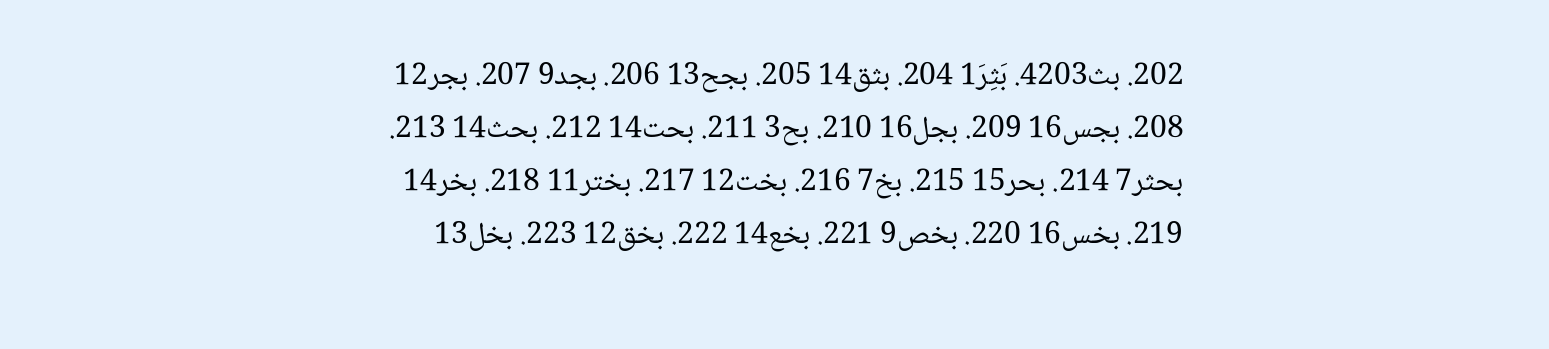202. بث4203. بَثِرَ1 204. بثق14 205. بجح13 206. بجد9 207. بجر12 208. بجس16 209. بجل16 210. بح3 211. بحت14 212. بحث14 213. بحثر7 214. بحر15 215. بخ7 216. بخت12 217. بختر11 218. بخر14 219. بخس16 220. بخص9 221. بخع14 222. بخق12 223. بخل13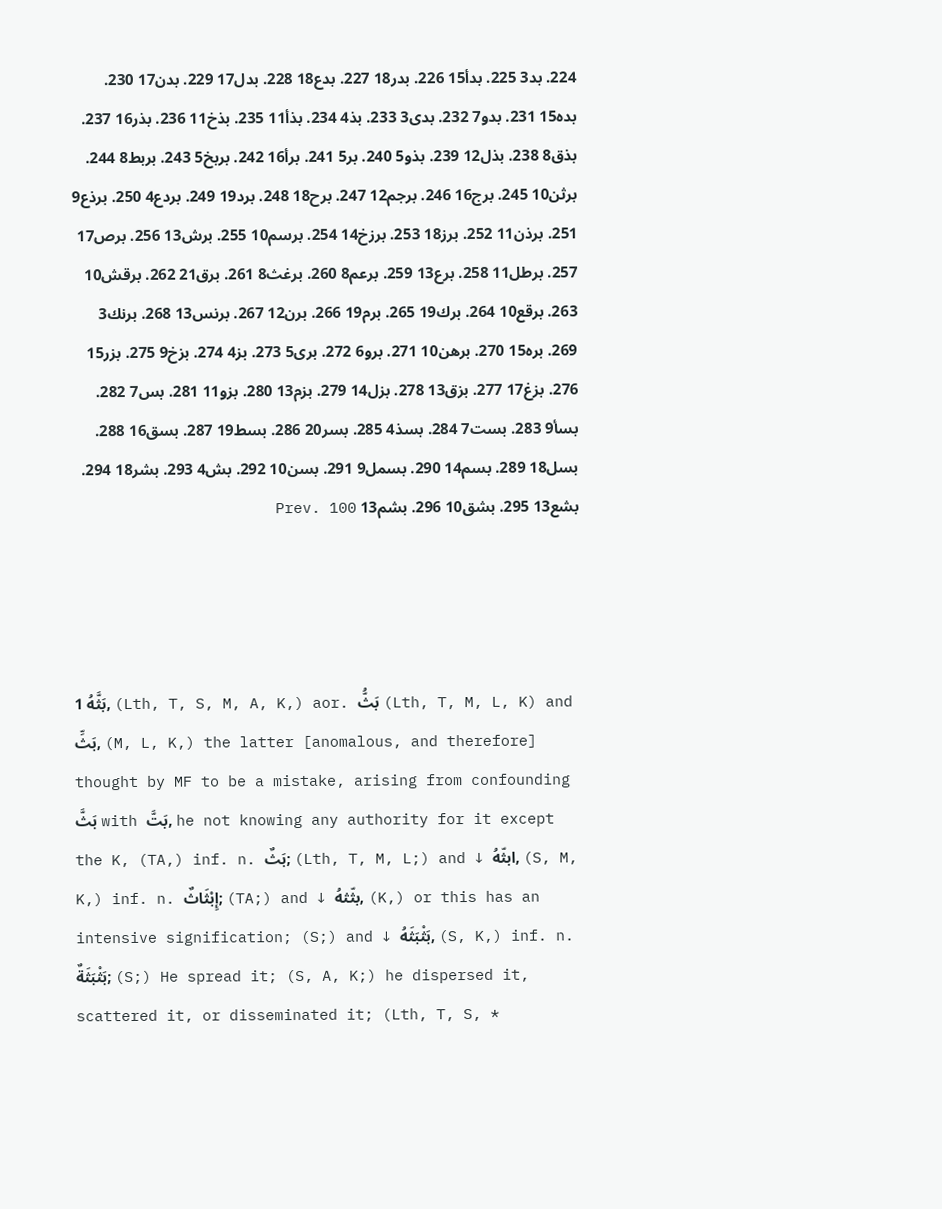224. بد3 225. بدأ15 226. بدر18 227. بدع18 228. بدل17 229. بدن17 230. بده15 231. بدو7 232. بدى3 233. بذ4 234. بذأ11 235. بذخ11 236. بذر16 237. بذق8 238. بذل12 239. بذو5 240. بر5 241. برأ16 242. بربخ5 243. بربط8 244. برثن10 245. برج16 246. برجم12 247. برح18 248. برد19 249. بردع4 250. برذع9 251. برذن11 252. برز18 253. برزخ14 254. برسم10 255. برش13 256. برص17 257. برطل11 258. برع13 259. برعم8 260. برغث8 261. برق21 262. برقش10 263. برقع10 264. برك19 265. برم19 266. برن12 267. برنس13 268. برنك3 269. بره15 270. برهن10 271. برو6 272. برى5 273. بز4 274. بزخ9 275. بزر15 276. بزغ17 277. بزق13 278. بزل14 279. بزم13 280. بزو11 281. بس7 282. بسأ9 283. بست7 284. بسذ4 285. بسر20 286. بسط19 287. بسق16 288. بسل18 289. بسم14 290. بسمل9 291. بسن10 292. بش4 293. بشر18 294. بشع13 295. بشق10 296. بشم13 Prev. 100




1 بَثَّهُ, (Lth, T, S, M, A, K,) aor. بَثُّ (Lth, T, M, L, K) and بَثِّ, (M, L, K,) the latter [anomalous, and therefore] thought by MF to be a mistake, arising from confounding بَثَّ with بَتَّ, he not knowing any authority for it except the K, (TA,) inf. n. بَثٌ; (Lth, T, M, L;) and ↓ ابثّهُ, (S, M, K,) inf. n. إِبْثَاثٌ; (TA;) and ↓ بثّثهُ, (K,) or this has an intensive signification; (S;) and ↓ بَثْبَثَهُ, (S, K,) inf. n. بَثْبَثَةٌ; (S;) He spread it; (S, A, K;) he dispersed it, scattered it, or disseminated it; (Lth, T, S, *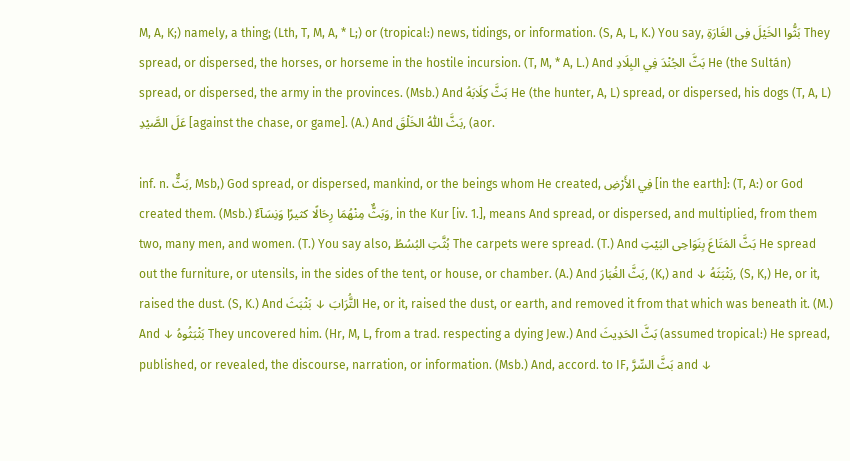M, A, K;) namely, a thing; (Lth, T, M, A, * L;) or (tropical:) news, tidings, or information. (S, A, L, K.) You say, بَثُّوا الخَيْلَ فِى الغَارَةِ They spread, or dispersed, the horses, or horseme in the hostile incursion. (T, M, * A, L.) And بَثَّ الجُنْدَ فِي البِلَادِ He (the Sultán) spread, or dispersed, the army in the provinces. (Msb.) And بَثَّ كِلَابَهُ He (the hunter, A, L) spread, or dispersed, his dogs (T, A, L) عَلَ الصَّيْدِ [against the chase, or game]. (A.) And بَثَّ اللّٰهُ الخَلْقَ, (aor.

inf. n. بَثٌّ, Msb,) God spread, or dispersed, mankind, or the beings whom He created, فِي الأَرْضِ [in the earth]: (T, A:) or God created them. (Msb.) وَبَثٌّ مِنْهُمَا رِحَالًا كثيرًا وَنِسَآءٌ, in the Kur [iv. 1.], means And spread, or dispersed, and multiplied, from them two, many men, and women. (T.) You say also, بُثَّتِ البُسُطُ The carpets were spread. (T.) And بَثَّ المَتَاعَ بِنَوَاحِى البَيْتِ He spread out the furniture, or utensils, in the sides of the tent, or house, or chamber. (A.) And بَثَّ الغُبَارَ, (K,) and ↓ بَثْبَثَهُ, (S, K,) He, or it, raised the dust. (S, K.) And التَُّرَابَ ↓ بَثْبَثَ He, or it, raised the dust, or earth, and removed it from that which was beneath it. (M.) And ↓ بَثْبَثُوهُ They uncovered him. (Hr, M, L, from a trad. respecting a dying Jew.) And بَثَّ الحَدِيثَ (assumed tropical:) He spread, published, or revealed, the discourse, narration, or information. (Msb.) And, accord. to IF, بَثَّ السِّرَّ and ↓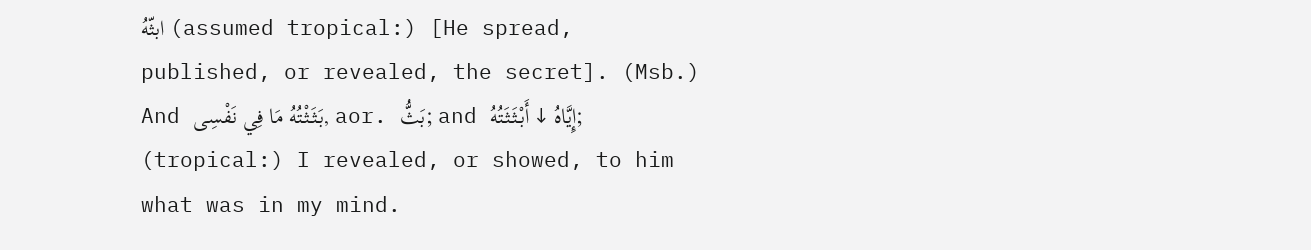ابثّهُ (assumed tropical:) [He spread, published, or revealed, the secret]. (Msb.) And بَثَثْتُهُ مَا فِي نَفْسِى, aor. بَثُّ; and إِيَّاهُ ↓ أَبْثَثَتُهُ; (tropical:) I revealed, or showed, to him what was in my mind.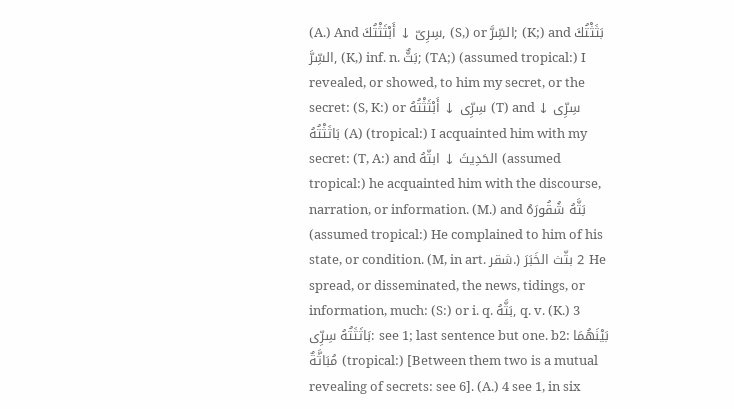(A.) And سِرِىّ ↓ أَبْثَثْتُكَ, (S,) or السِّرَّ; (K;) and بَثَثْتُكَ السِّرَّ, (K,) inf. n. بَثٌّ; (TA;) (assumed tropical:) I revealed, or showed, to him my secret, or the secret: (S, K:) or سِرِّى ↓ أَبْثَثْتُهُ (T) and سِرِّى ↓ بَاثَثْتُهُ (A) (tropical:) I acquainted him with my secret: (T, A:) and الحَدِيثَ ↓ ابثّهُ (assumed tropical:) he acquainted him with the discourse, narration, or information. (M.) and بَثَّهُ شُقُورَهُ (assumed tropical:) He complained to him of his state, or condition. (M, in art. شقر.) 2 بثّث الخَبَرَ He spread, or disseminated, the news, tidings, or information, much: (S:) or i. q. بَثَّهُ, q. v. (K.) 3 بَاثَثَتُهُ سِرِّى: see 1; last sentence but one. b2: بَيْنَهُمَا مُبَاثَّةٌ (tropical:) [Between them two is a mutual revealing of secrets: see 6]. (A.) 4 see 1, in six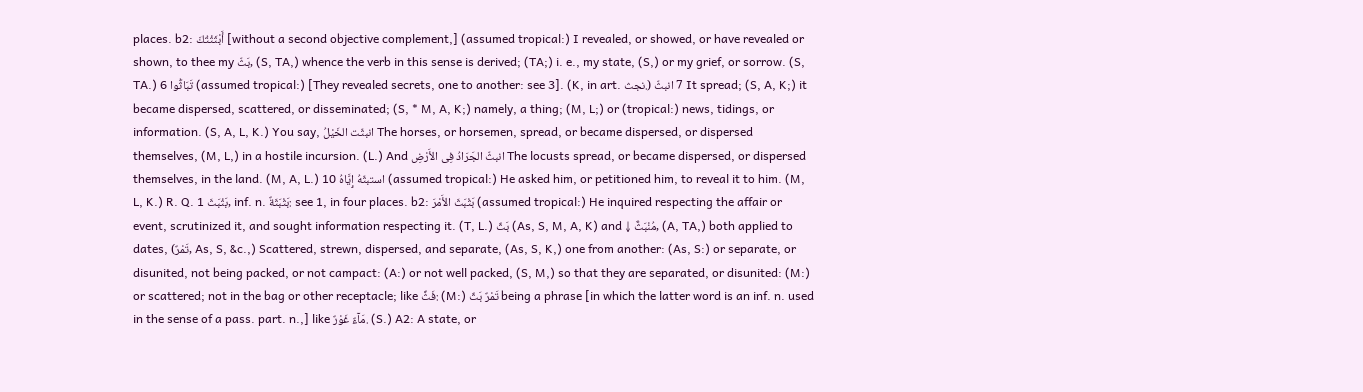places. b2: أَبْثَثْتُكَ [without a second objective complement,] (assumed tropical:) I revealed, or showed, or have revealed or shown, to thee my بَثّ, (S, TA,) whence the verb in this sense is derived; (TA;) i. e., my state, (S,) or my grief, or sorrow. (S, TA.) 6 تَبَاثُّوا (assumed tropical:) [They revealed secrets, one to another: see 3]. (K, in art. نجث.) 7 انبثّ It spread; (S, A, K;) it became dispersed, scattered, or disseminated; (S, * M, A, K;) namely, a thing; (M, L;) or (tropical:) news, tidings, or information. (S, A, L, K.) You say, انبثّت الخَيْلُ The horses, or horsemen, spread, or became dispersed, or dispersed themselves, (M, L,) in a hostile incursion. (L.) And انبثّ الجَرَادُ فِى الأَرْضِ The locusts spread, or became dispersed, or dispersed themselves, in the land. (M, A, L.) 10 استبثّهُ إِيَّاهُ (assumed tropical:) He asked him, or petitioned him, to reveal it to him. (M, L, K.) R. Q. 1 بَثْبَثَ, inf. n. بَثْبَثَةٌ: see 1, in four places. b2: بَثْبَثَ الأَمْرَ (assumed tropical:) He inquired respecting the affair or event, scrutinized it, and sought information respecting it. (T, L.) بَثٌ (As, S, M, A, K) and ↓ مُنْبَثٌّ, (A, TA,) both applied to dates, (تَمْرٌ, As, S, &c.,) Scattered, strewn, dispersed, and separate, (As, S, K,) one from another: (As, S:) or separate, or disunited, not being packed, or not campact: (A:) or not well packed, (S, M,) so that they are separated, or disunited: (M:) or scattered; not in the bag or other receptacle; like فَثٌّ: (M:) تَمْرٌ بَثٌ being a phrase [in which the latter word is an inf. n. used in the sense of a pass. part. n.,] like مَآءٌ غَوْرٌ. (S.) A2: A state, or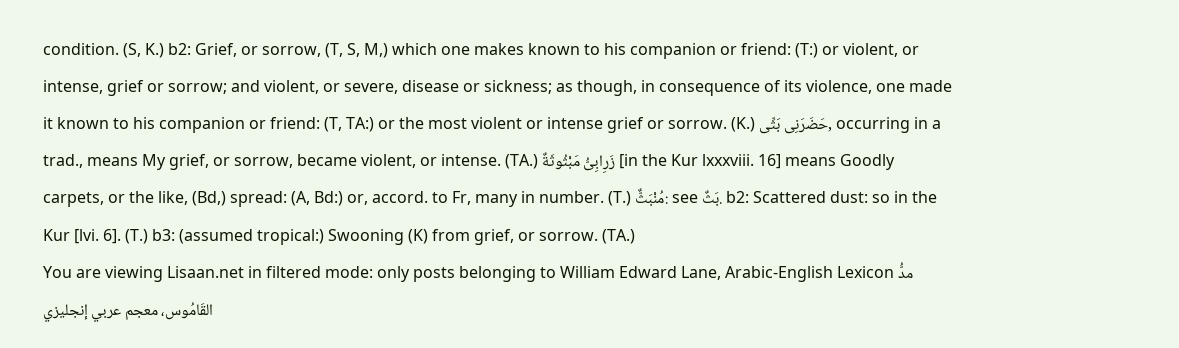condition. (S, K.) b2: Grief, or sorrow, (T, S, M,) which one makes known to his companion or friend: (T:) or violent, or intense, grief or sorrow; and violent, or severe, disease or sickness; as though, in consequence of its violence, one made it known to his companion or friend: (T, TA:) or the most violent or intense grief or sorrow. (K.) حَضَرَنِى بَثِّى, occurring in a trad., means My grief, or sorrow, became violent, or intense. (TA.) زَرِابِىُّ مَبْثُوثَةٌ [in the Kur lxxxviii. 16] means Goodly carpets, or the like, (Bd,) spread: (A, Bd:) or, accord. to Fr, many in number. (T.) مُنْبَثٌّ: see بَثٌ. b2: Scattered dust: so in the Kur [lvi. 6]. (T.) b3: (assumed tropical:) Swooning (K) from grief, or sorrow. (TA.)
You are viewing Lisaan.net in filtered mode: only posts belonging to William Edward Lane, Arabic-English Lexicon مدُّ القَامُوس، معجم عربي إنجليزي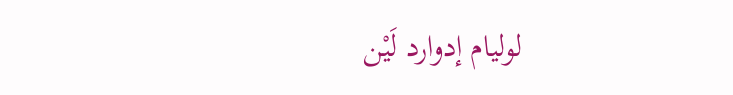لوليام إدوارد لَيْن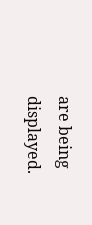are being displayed.